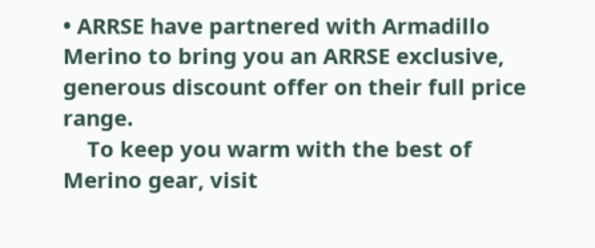• ARRSE have partnered with Armadillo Merino to bring you an ARRSE exclusive, generous discount offer on their full price range.
    To keep you warm with the best of Merino gear, visit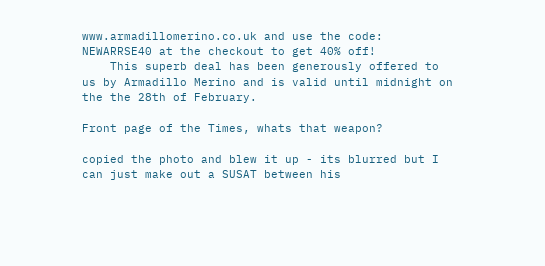www.armadillomerino.co.uk and use the code: NEWARRSE40 at the checkout to get 40% off!
    This superb deal has been generously offered to us by Armadillo Merino and is valid until midnight on the the 28th of February.

Front page of the Times, whats that weapon?

copied the photo and blew it up - its blurred but I can just make out a SUSAT between his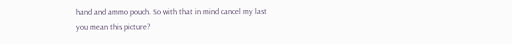hand and ammo pouch. So with that in mind cancel my last
you mean this picture?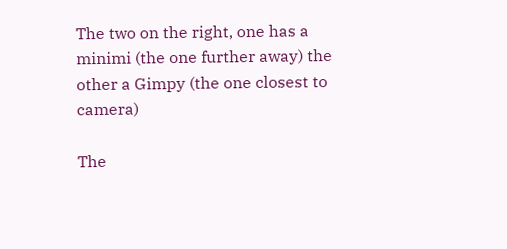The two on the right, one has a minimi (the one further away) the other a Gimpy (the one closest to camera)

The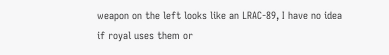weapon on the left looks like an LRAC-89, I have no idea if royal uses them or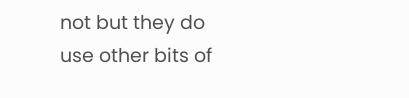not but they do use other bits of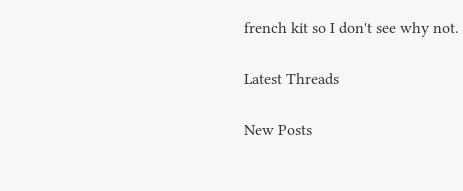french kit so I don't see why not.

Latest Threads

New Posts